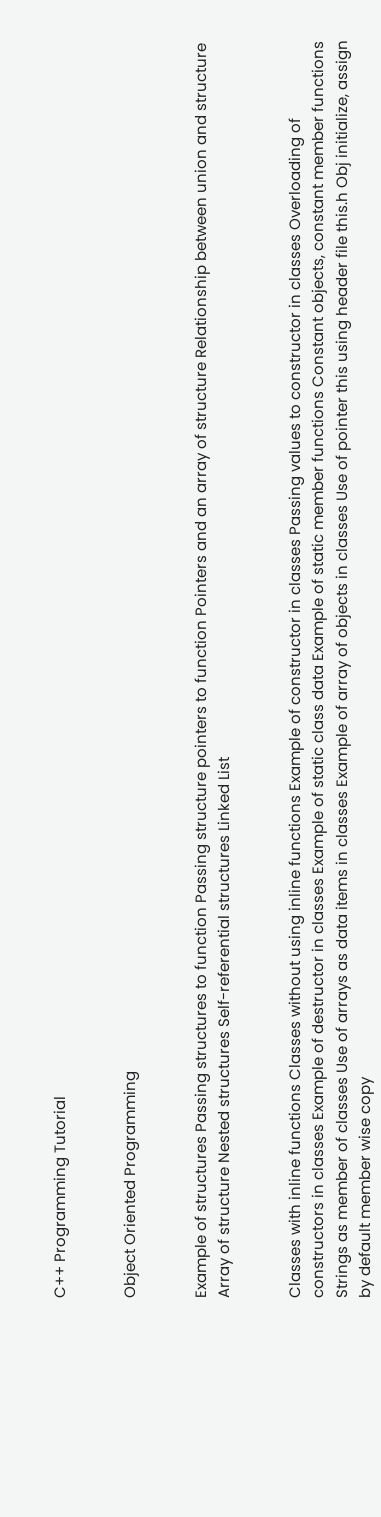C++ Programming Tutorial


Object Oriented Programming


Example of structures Passing structures to function Passing structure pointers to function Pointers and an array of structure Relationship between union and structure Array of structure Nested structures Self-referential structures Linked List


Classes with inline functions Classes without using inline functions Example of constructor in classes Passing values to constructor in classes Overloading of constructors in classes Example of destructor in classes Example of static class data Example of static member functions Constant objects, constant member functions Strings as member of classes Use of arrays as data items in classes Example of array of objects in classes Use of pointer this using header file this.h Obj initialize, assign by default member wise copy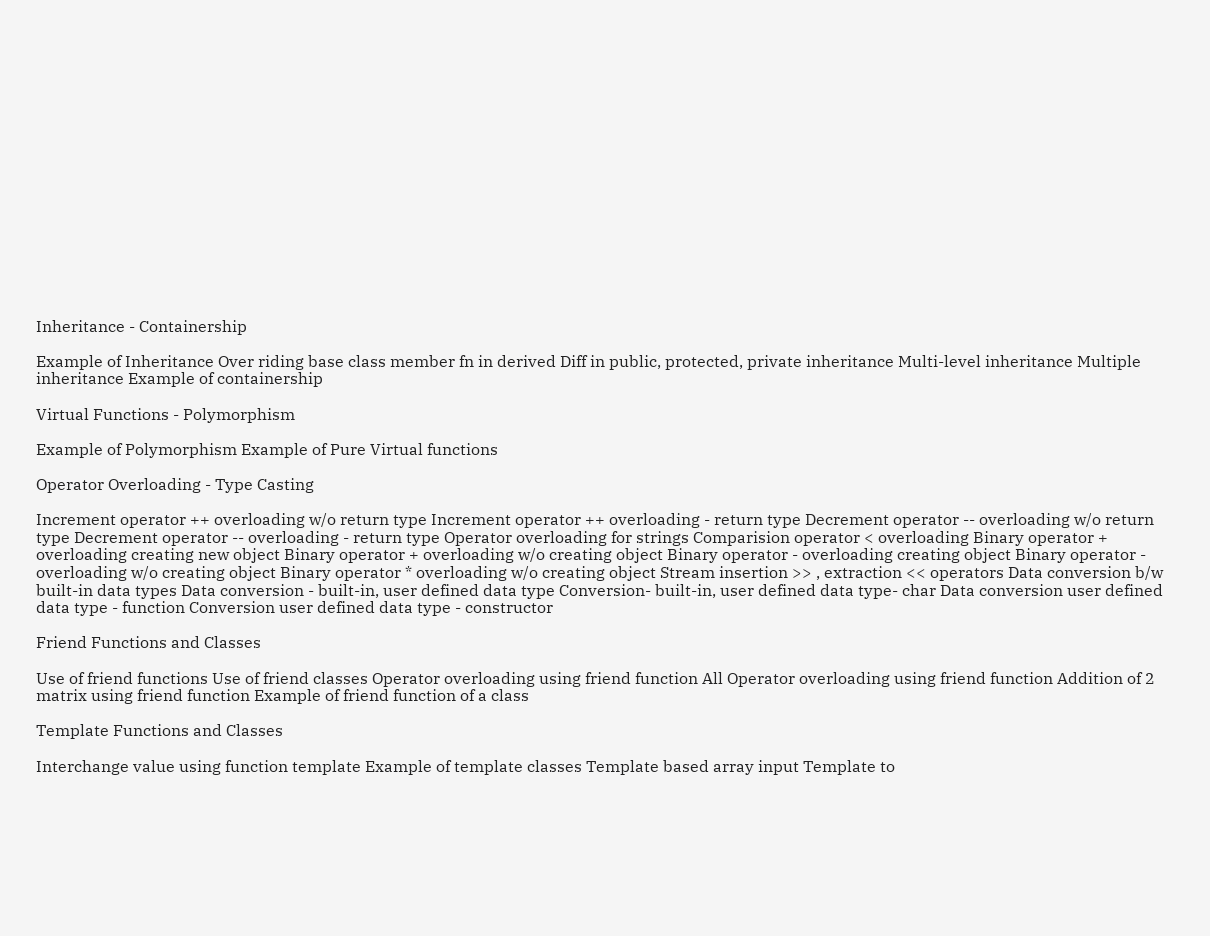Inheritance - Containership

Example of Inheritance Over riding base class member fn in derived Diff in public, protected, private inheritance Multi-level inheritance Multiple inheritance Example of containership

Virtual Functions - Polymorphism

Example of Polymorphism Example of Pure Virtual functions

Operator Overloading - Type Casting

Increment operator ++ overloading w/o return type Increment operator ++ overloading - return type Decrement operator -- overloading w/o return type Decrement operator -- overloading - return type Operator overloading for strings Comparision operator < overloading Binary operator + overloading creating new object Binary operator + overloading w/o creating object Binary operator - overloading creating object Binary operator - overloading w/o creating object Binary operator * overloading w/o creating object Stream insertion >> , extraction << operators Data conversion b/w built-in data types Data conversion - built-in, user defined data type Conversion- built-in, user defined data type- char Data conversion user defined data type - function Conversion user defined data type - constructor

Friend Functions and Classes

Use of friend functions Use of friend classes Operator overloading using friend function All Operator overloading using friend function Addition of 2 matrix using friend function Example of friend function of a class

Template Functions and Classes

Interchange value using function template Example of template classes Template based array input Template to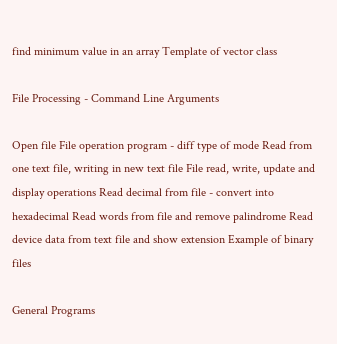find minimum value in an array Template of vector class

File Processing - Command Line Arguments

Open file File operation program - diff type of mode Read from one text file, writing in new text file File read, write, update and display operations Read decimal from file - convert into hexadecimal Read words from file and remove palindrome Read device data from text file and show extension Example of binary files

General Programs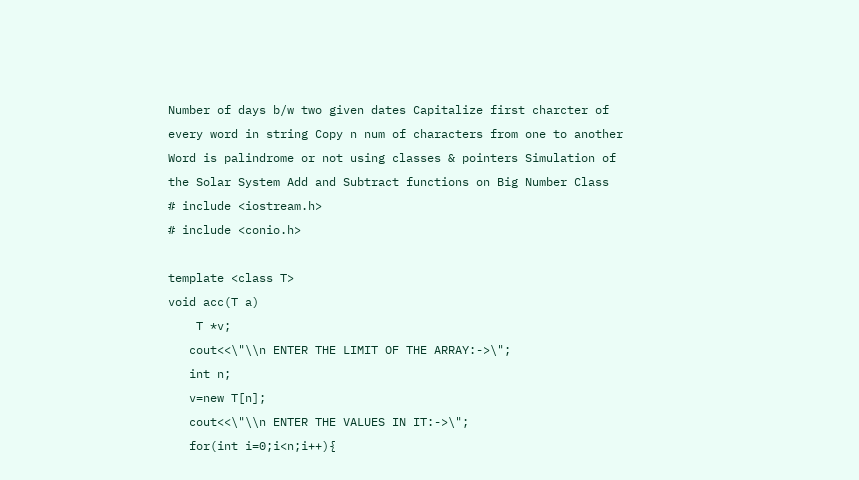Number of days b/w two given dates Capitalize first charcter of every word in string Copy n num of characters from one to another Word is palindrome or not using classes & pointers Simulation of the Solar System Add and Subtract functions on Big Number Class
# include <iostream.h>
# include <conio.h>

template <class T>
void acc(T a)
    T *v;
   cout<<\"\\n ENTER THE LIMIT OF THE ARRAY:->\";
   int n;
   v=new T[n];
   cout<<\"\\n ENTER THE VALUES IN IT:->\";
   for(int i=0;i<n;i++){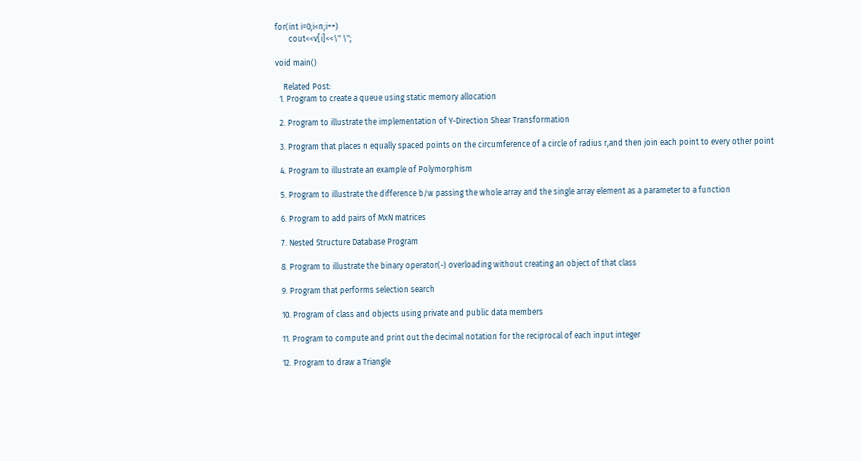for(int i=0;i<n;i++)
       cout<<v[i]<<\" \";

void main()

    Related Post:
  1. Program to create a queue using static memory allocation

  2. Program to illustrate the implementation of Y-Direction Shear Transformation

  3. Program that places n equally spaced points on the circumference of a circle of radius r,and then join each point to every other point

  4. Program to illustrate an example of Polymorphism

  5. Program to illustrate the difference b/w passing the whole array and the single array element as a parameter to a function

  6. Program to add pairs of MxN matrices

  7. Nested Structure Database Program

  8. Program to illustrate the binary operator(-) overloading without creating an object of that class

  9. Program that performs selection search

  10. Program of class and objects using private and public data members

  11. Program to compute and print out the decimal notation for the reciprocal of each input integer

  12. Program to draw a Triangle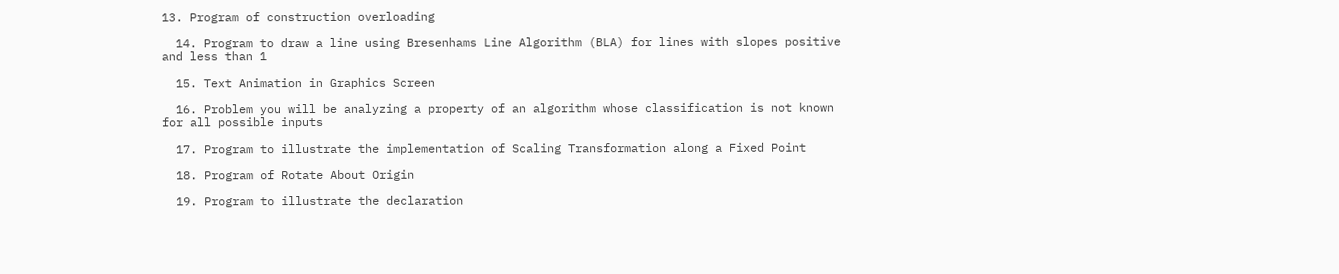13. Program of construction overloading

  14. Program to draw a line using Bresenhams Line Algorithm (BLA) for lines with slopes positive and less than 1

  15. Text Animation in Graphics Screen

  16. Problem you will be analyzing a property of an algorithm whose classification is not known for all possible inputs

  17. Program to illustrate the implementation of Scaling Transformation along a Fixed Point

  18. Program of Rotate About Origin

  19. Program to illustrate the declaration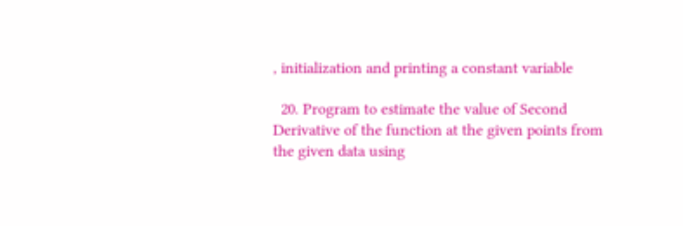, initialization and printing a constant variable

  20. Program to estimate the value of Second Derivative of the function at the given points from the given data using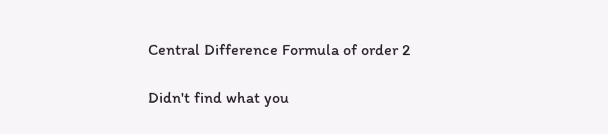Central Difference Formula of order 2

Didn't find what you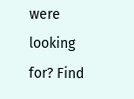were looking for? Find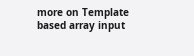more on Template based array input